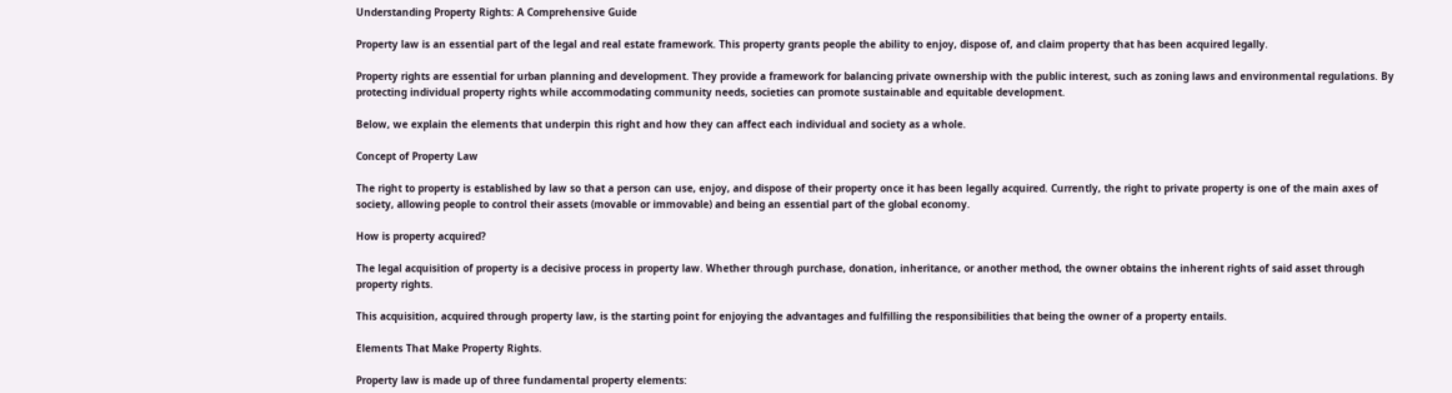Understanding Property Rights: A Comprehensive Guide

Property law is an essential part of the legal and real estate framework. This property grants people the ability to enjoy, dispose of, and claim property that has been acquired legally.

Property rights are essential for urban planning and development. They provide a framework for balancing private ownership with the public interest, such as zoning laws and environmental regulations. By protecting individual property rights while accommodating community needs, societies can promote sustainable and equitable development.

Below, we explain the elements that underpin this right and how they can affect each individual and society as a whole.

Concept of Property Law

The right to property is established by law so that a person can use, enjoy, and dispose of their property once it has been legally acquired. Currently, the right to private property is one of the main axes of society, allowing people to control their assets (movable or immovable) and being an essential part of the global economy.

How is property acquired?

The legal acquisition of property is a decisive process in property law. Whether through purchase, donation, inheritance, or another method, the owner obtains the inherent rights of said asset through property rights.

This acquisition, acquired through property law, is the starting point for enjoying the advantages and fulfilling the responsibilities that being the owner of a property entails.

Elements That Make Property Rights.

Property law is made up of three fundamental property elements: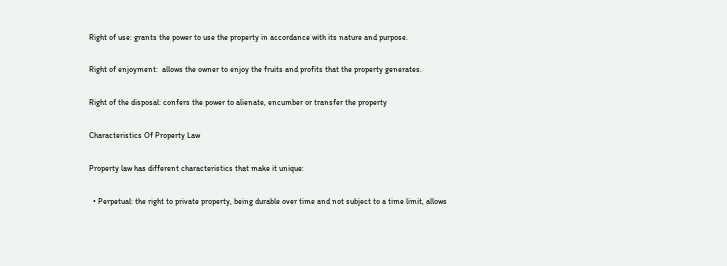Right of use: grants the power to use the property in accordance with its nature and purpose.

Right of enjoyment:  allows the owner to enjoy the fruits and profits that the property generates.

Right of the disposal: confers the power to alienate, encumber or transfer the property

Characteristics Of Property Law

Property law has different characteristics that make it unique:

  • Perpetual: the right to private property, being durable over time and not subject to a time limit, allows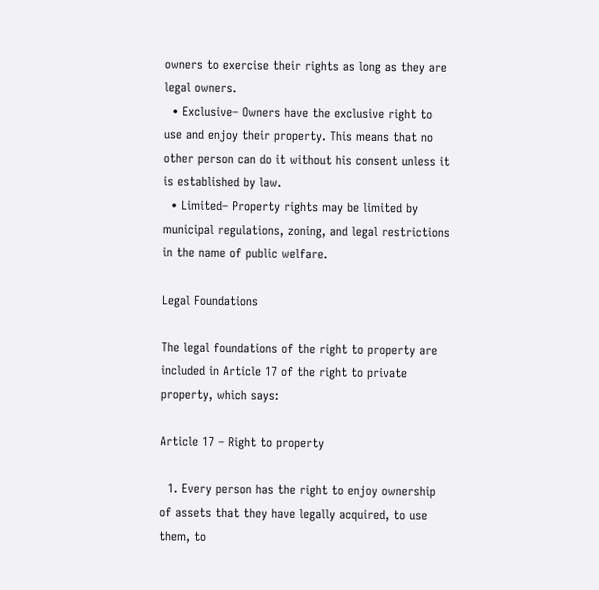owners to exercise their rights as long as they are legal owners.
  • Exclusive– Owners have the exclusive right to use and enjoy their property. This means that no other person can do it without his consent unless it is established by law.
  • Limited– Property rights may be limited by municipal regulations, zoning, and legal restrictions in the name of public welfare.

Legal Foundations

The legal foundations of the right to property are included in Article 17 of the right to private property, which says:

Article 17 – Right to property

  1. Every person has the right to enjoy ownership of assets that they have legally acquired, to use them, to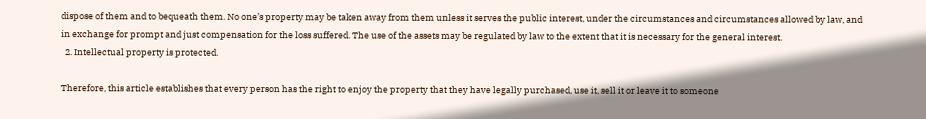dispose of them and to bequeath them. No one’s property may be taken away from them unless it serves the public interest, under the circumstances and circumstances allowed by law, and in exchange for prompt and just compensation for the loss suffered. The use of the assets may be regulated by law to the extent that it is necessary for the general interest.
  2. Intellectual property is protected.

Therefore, this article establishes that every person has the right to enjoy the property that they have legally purchased, use it, sell it or leave it to someone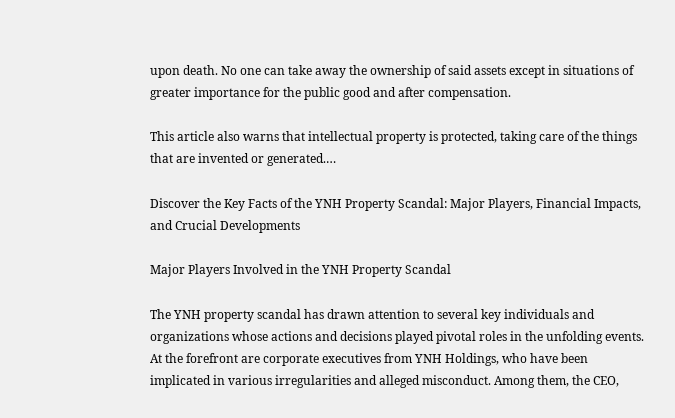upon death. No one can take away the ownership of said assets except in situations of greater importance for the public good and after compensation.

This article also warns that intellectual property is protected, taking care of the things that are invented or generated.…

Discover the Key Facts of the YNH Property Scandal: Major Players, Financial Impacts, and Crucial Developments

Major Players Involved in the YNH Property Scandal

The YNH property scandal has drawn attention to several key individuals and organizations whose actions and decisions played pivotal roles in the unfolding events. At the forefront are corporate executives from YNH Holdings, who have been implicated in various irregularities and alleged misconduct. Among them, the CEO,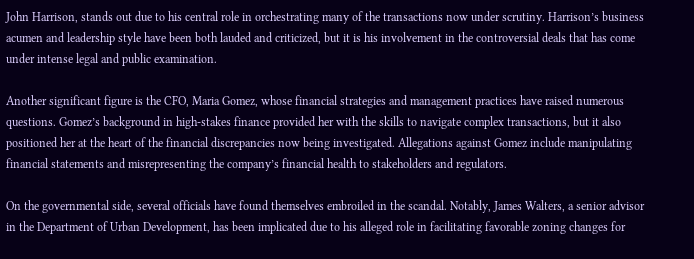John Harrison, stands out due to his central role in orchestrating many of the transactions now under scrutiny. Harrison’s business acumen and leadership style have been both lauded and criticized, but it is his involvement in the controversial deals that has come under intense legal and public examination.

Another significant figure is the CFO, Maria Gomez, whose financial strategies and management practices have raised numerous questions. Gomez’s background in high-stakes finance provided her with the skills to navigate complex transactions, but it also positioned her at the heart of the financial discrepancies now being investigated. Allegations against Gomez include manipulating financial statements and misrepresenting the company’s financial health to stakeholders and regulators.

On the governmental side, several officials have found themselves embroiled in the scandal. Notably, James Walters, a senior advisor in the Department of Urban Development, has been implicated due to his alleged role in facilitating favorable zoning changes for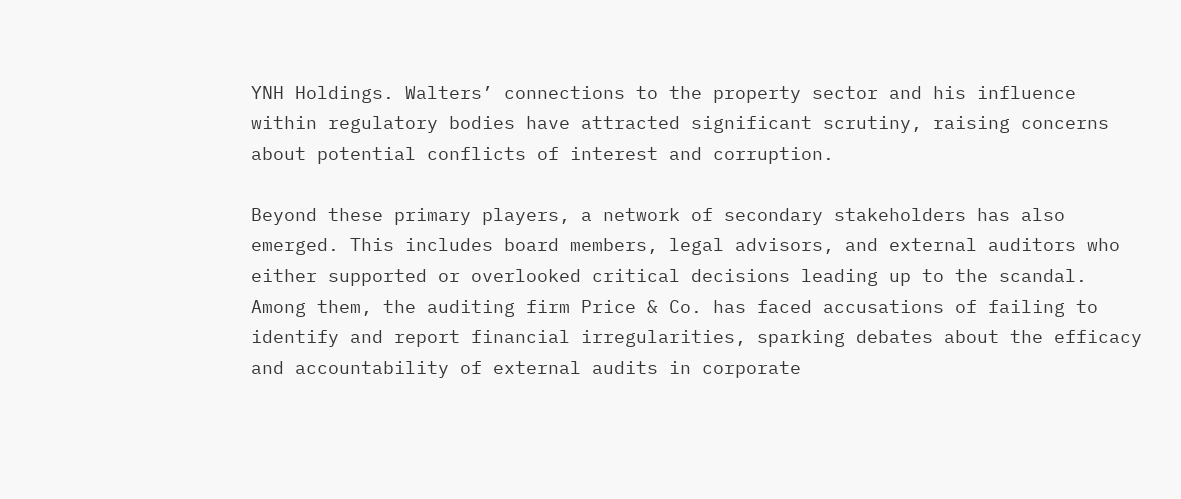YNH Holdings. Walters’ connections to the property sector and his influence within regulatory bodies have attracted significant scrutiny, raising concerns about potential conflicts of interest and corruption.

Beyond these primary players, a network of secondary stakeholders has also emerged. This includes board members, legal advisors, and external auditors who either supported or overlooked critical decisions leading up to the scandal. Among them, the auditing firm Price & Co. has faced accusations of failing to identify and report financial irregularities, sparking debates about the efficacy and accountability of external audits in corporate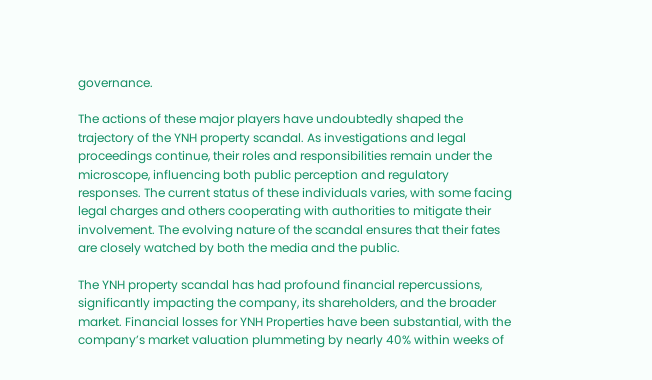governance.

The actions of these major players have undoubtedly shaped the trajectory of the YNH property scandal. As investigations and legal proceedings continue, their roles and responsibilities remain under the microscope, influencing both public perception and regulatory responses. The current status of these individuals varies, with some facing legal charges and others cooperating with authorities to mitigate their involvement. The evolving nature of the scandal ensures that their fates are closely watched by both the media and the public.

The YNH property scandal has had profound financial repercussions, significantly impacting the company, its shareholders, and the broader market. Financial losses for YNH Properties have been substantial, with the company’s market valuation plummeting by nearly 40% within weeks of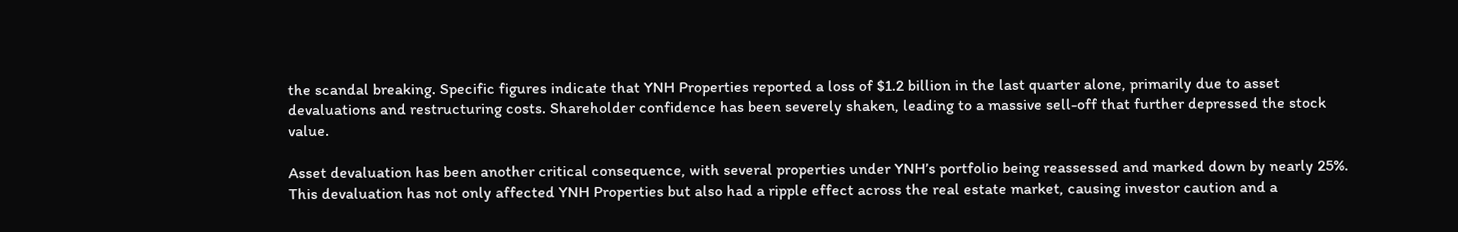the scandal breaking. Specific figures indicate that YNH Properties reported a loss of $1.2 billion in the last quarter alone, primarily due to asset devaluations and restructuring costs. Shareholder confidence has been severely shaken, leading to a massive sell-off that further depressed the stock value.

Asset devaluation has been another critical consequence, with several properties under YNH’s portfolio being reassessed and marked down by nearly 25%. This devaluation has not only affected YNH Properties but also had a ripple effect across the real estate market, causing investor caution and a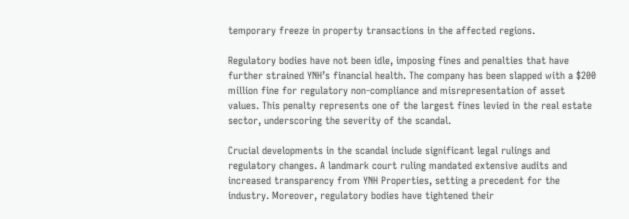temporary freeze in property transactions in the affected regions.

Regulatory bodies have not been idle, imposing fines and penalties that have further strained YNH’s financial health. The company has been slapped with a $200 million fine for regulatory non-compliance and misrepresentation of asset values. This penalty represents one of the largest fines levied in the real estate sector, underscoring the severity of the scandal.

Crucial developments in the scandal include significant legal rulings and regulatory changes. A landmark court ruling mandated extensive audits and increased transparency from YNH Properties, setting a precedent for the industry. Moreover, regulatory bodies have tightened their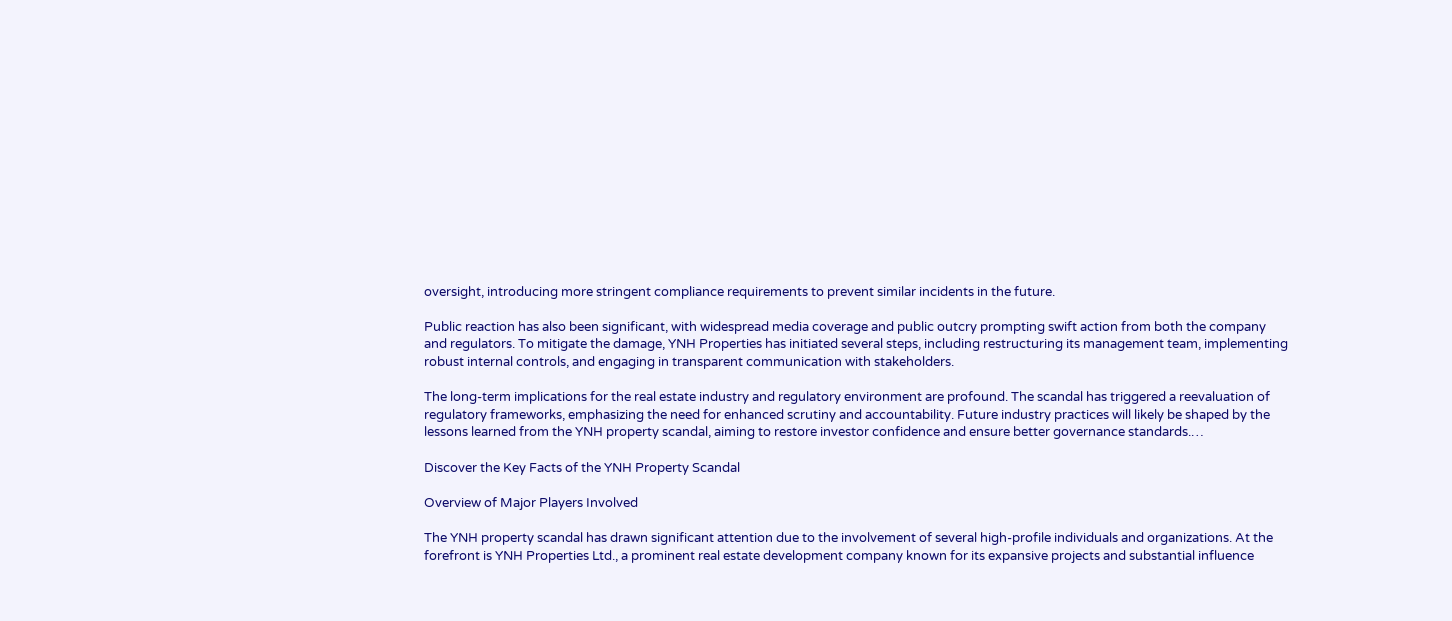oversight, introducing more stringent compliance requirements to prevent similar incidents in the future.

Public reaction has also been significant, with widespread media coverage and public outcry prompting swift action from both the company and regulators. To mitigate the damage, YNH Properties has initiated several steps, including restructuring its management team, implementing robust internal controls, and engaging in transparent communication with stakeholders.

The long-term implications for the real estate industry and regulatory environment are profound. The scandal has triggered a reevaluation of regulatory frameworks, emphasizing the need for enhanced scrutiny and accountability. Future industry practices will likely be shaped by the lessons learned from the YNH property scandal, aiming to restore investor confidence and ensure better governance standards.…

Discover the Key Facts of the YNH Property Scandal

Overview of Major Players Involved

The YNH property scandal has drawn significant attention due to the involvement of several high-profile individuals and organizations. At the forefront is YNH Properties Ltd., a prominent real estate development company known for its expansive projects and substantial influence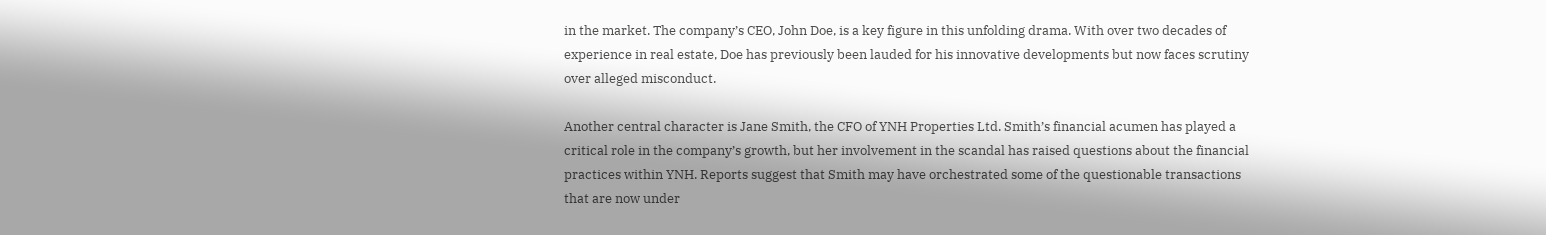in the market. The company’s CEO, John Doe, is a key figure in this unfolding drama. With over two decades of experience in real estate, Doe has previously been lauded for his innovative developments but now faces scrutiny over alleged misconduct.

Another central character is Jane Smith, the CFO of YNH Properties Ltd. Smith’s financial acumen has played a critical role in the company’s growth, but her involvement in the scandal has raised questions about the financial practices within YNH. Reports suggest that Smith may have orchestrated some of the questionable transactions that are now under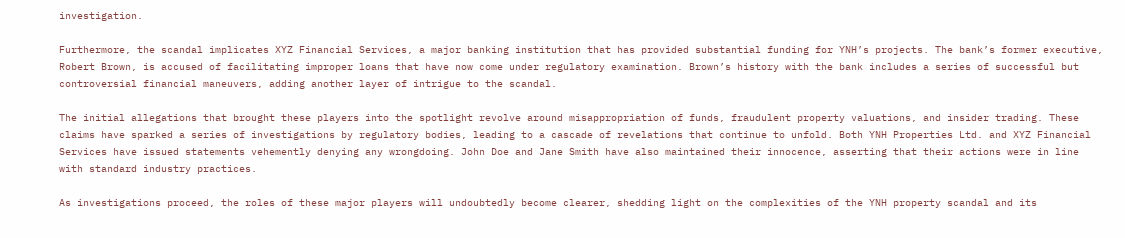investigation.

Furthermore, the scandal implicates XYZ Financial Services, a major banking institution that has provided substantial funding for YNH’s projects. The bank’s former executive, Robert Brown, is accused of facilitating improper loans that have now come under regulatory examination. Brown’s history with the bank includes a series of successful but controversial financial maneuvers, adding another layer of intrigue to the scandal.

The initial allegations that brought these players into the spotlight revolve around misappropriation of funds, fraudulent property valuations, and insider trading. These claims have sparked a series of investigations by regulatory bodies, leading to a cascade of revelations that continue to unfold. Both YNH Properties Ltd. and XYZ Financial Services have issued statements vehemently denying any wrongdoing. John Doe and Jane Smith have also maintained their innocence, asserting that their actions were in line with standard industry practices.

As investigations proceed, the roles of these major players will undoubtedly become clearer, shedding light on the complexities of the YNH property scandal and its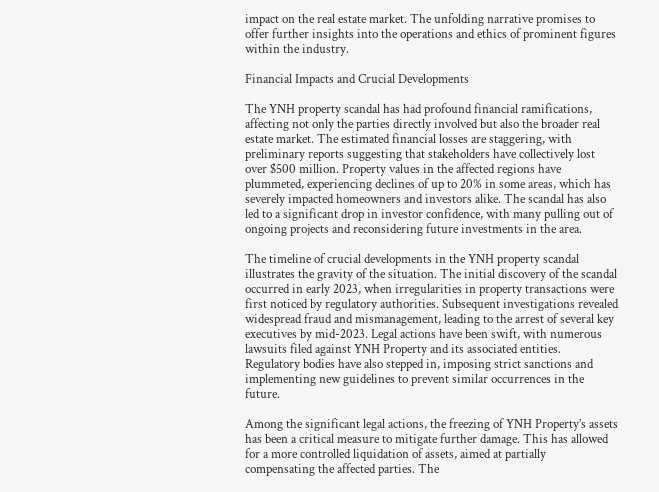impact on the real estate market. The unfolding narrative promises to offer further insights into the operations and ethics of prominent figures within the industry.

Financial Impacts and Crucial Developments

The YNH property scandal has had profound financial ramifications, affecting not only the parties directly involved but also the broader real estate market. The estimated financial losses are staggering, with preliminary reports suggesting that stakeholders have collectively lost over $500 million. Property values in the affected regions have plummeted, experiencing declines of up to 20% in some areas, which has severely impacted homeowners and investors alike. The scandal has also led to a significant drop in investor confidence, with many pulling out of ongoing projects and reconsidering future investments in the area.

The timeline of crucial developments in the YNH property scandal illustrates the gravity of the situation. The initial discovery of the scandal occurred in early 2023, when irregularities in property transactions were first noticed by regulatory authorities. Subsequent investigations revealed widespread fraud and mismanagement, leading to the arrest of several key executives by mid-2023. Legal actions have been swift, with numerous lawsuits filed against YNH Property and its associated entities. Regulatory bodies have also stepped in, imposing strict sanctions and implementing new guidelines to prevent similar occurrences in the future.

Among the significant legal actions, the freezing of YNH Property’s assets has been a critical measure to mitigate further damage. This has allowed for a more controlled liquidation of assets, aimed at partially compensating the affected parties. The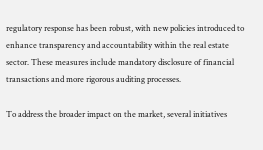regulatory response has been robust, with new policies introduced to enhance transparency and accountability within the real estate sector. These measures include mandatory disclosure of financial transactions and more rigorous auditing processes.

To address the broader impact on the market, several initiatives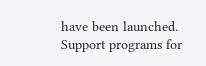have been launched. Support programs for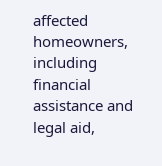affected homeowners, including financial assistance and legal aid,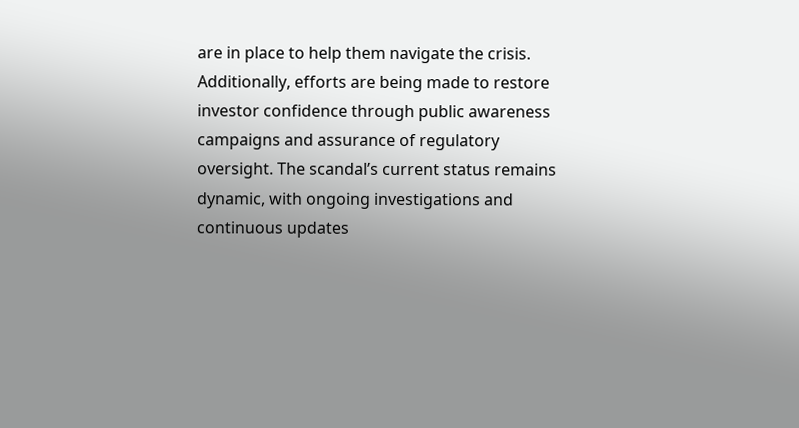are in place to help them navigate the crisis. Additionally, efforts are being made to restore investor confidence through public awareness campaigns and assurance of regulatory oversight. The scandal’s current status remains dynamic, with ongoing investigations and continuous updates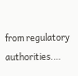from regulatory authorities.…